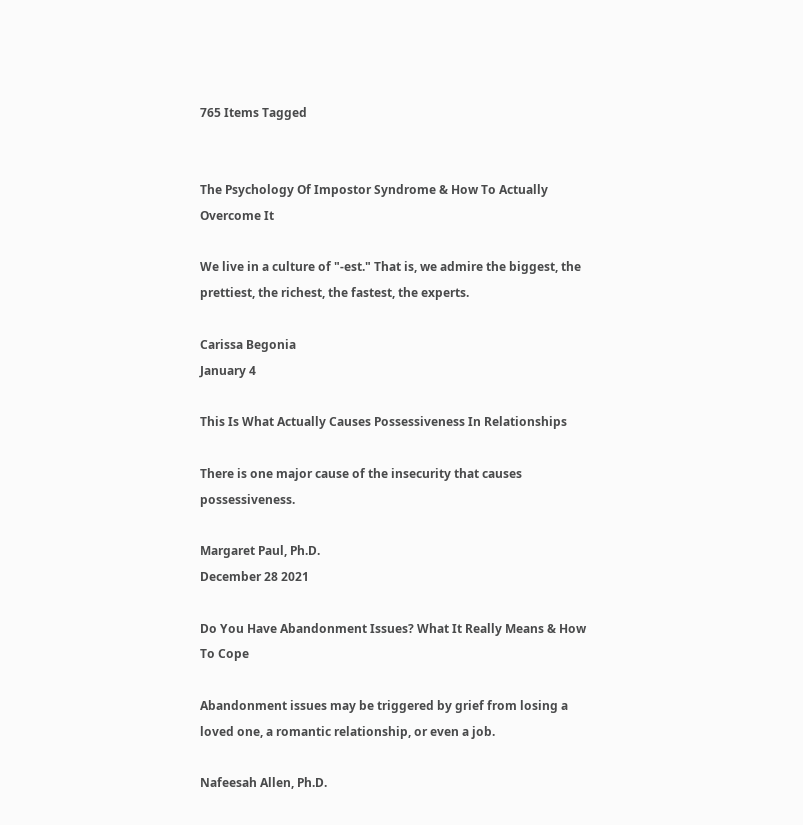765 Items Tagged


The Psychology Of Impostor Syndrome & How To Actually Overcome It

We live in a culture of "-est." That is, we admire the biggest, the prettiest, the richest, the fastest, the experts.

Carissa Begonia
January 4

This Is What Actually Causes Possessiveness In Relationships

There is one major cause of the insecurity that causes possessiveness.

Margaret Paul, Ph.D.
December 28 2021

Do You Have Abandonment Issues? What It Really Means & How To Cope

Abandonment issues may be triggered by grief from losing a loved one, a romantic relationship, or even a job.

Nafeesah Allen, Ph.D.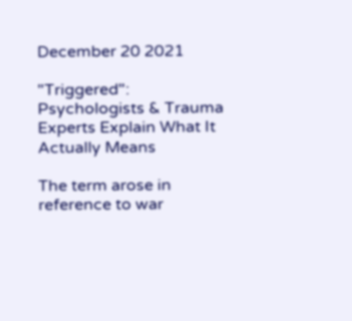December 20 2021

"Triggered": Psychologists & Trauma Experts Explain What It Actually Means

The term arose in reference to war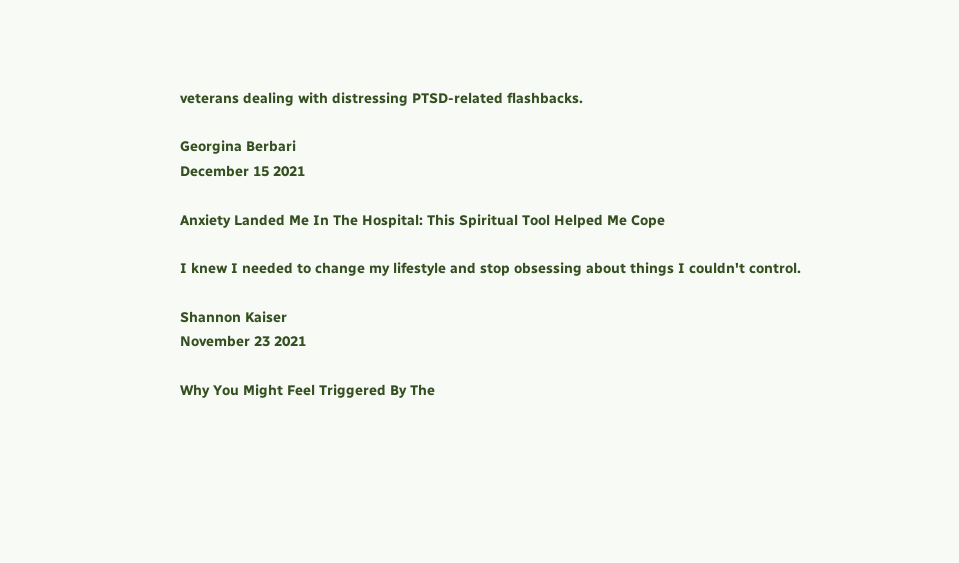veterans dealing with distressing PTSD-related flashbacks.

Georgina Berbari
December 15 2021

Anxiety Landed Me In The Hospital: This Spiritual Tool Helped Me Cope

I knew I needed to change my lifestyle and stop obsessing about things I couldn't control.

Shannon Kaiser
November 23 2021

Why You Might Feel Triggered By The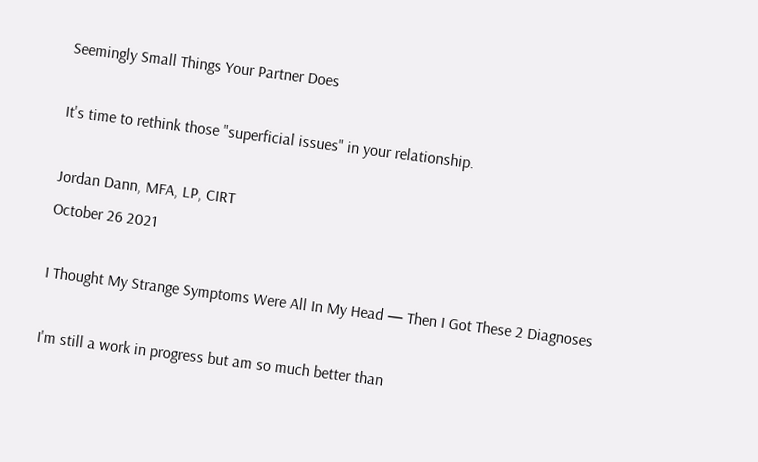Seemingly Small Things Your Partner Does

It's time to rethink those "superficial issues" in your relationship.

Jordan Dann, MFA, LP, CIRT
October 26 2021

I Thought My Strange Symptoms Were All In My Head — Then I Got These 2 Diagnoses

I'm still a work in progress but am so much better than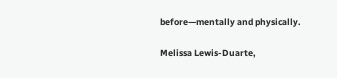before—mentally and physically.

Melissa Lewis-Duarte,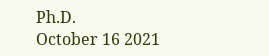Ph.D.
October 16 2021